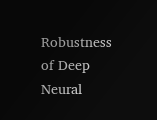Robustness of Deep Neural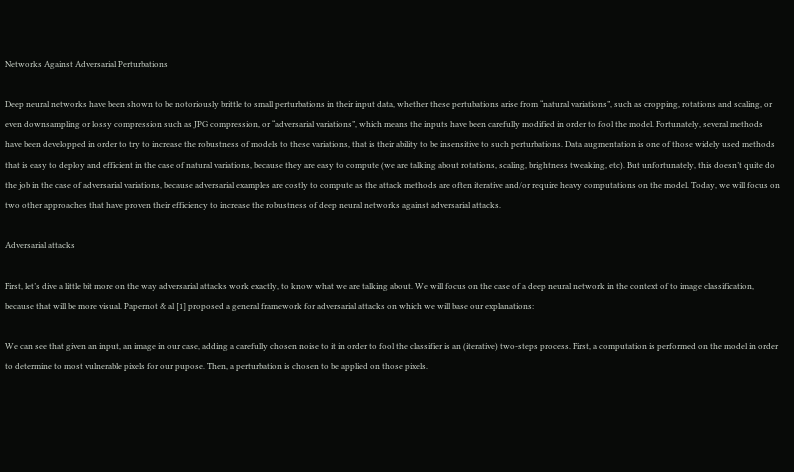Networks Against Adversarial Perturbations

Deep neural networks have been shown to be notoriously brittle to small perturbations in their input data, whether these pertubations arise from “natural variations”, such as cropping, rotations and scaling, or even downsampling or lossy compression such as JPG compression, or “adversarial variations”, which means the inputs have been carefully modified in order to fool the model. Fortunately, several methods have been developped in order to try to increase the robustness of models to these variations, that is their ability to be insensitive to such perturbations. Data augmentation is one of those widely used methods that is easy to deploy and efficient in the case of natural variations, because they are easy to compute (we are talking about rotations, scaling, brightness tweaking, etc). But unfortunately, this doesn’t quite do the job in the case of adversarial variations, because adversarial examples are costly to compute as the attack methods are often iterative and/or require heavy computations on the model. Today, we will focus on two other approaches that have proven their efficiency to increase the robustness of deep neural networks against adversarial attacks.

Adversarial attacks

First, let’s dive a little bit more on the way adversarial attacks work exactly, to know what we are talking about. We will focus on the case of a deep neural network in the context of to image classification, because that will be more visual. Papernot & al [1] proposed a general framework for adversarial attacks on which we will base our explanations:

We can see that given an input, an image in our case, adding a carefully chosen noise to it in order to fool the classifier is an (iterative) two-steps process. First, a computation is performed on the model in order to determine to most vulnerable pixels for our pupose. Then, a perturbation is chosen to be applied on those pixels.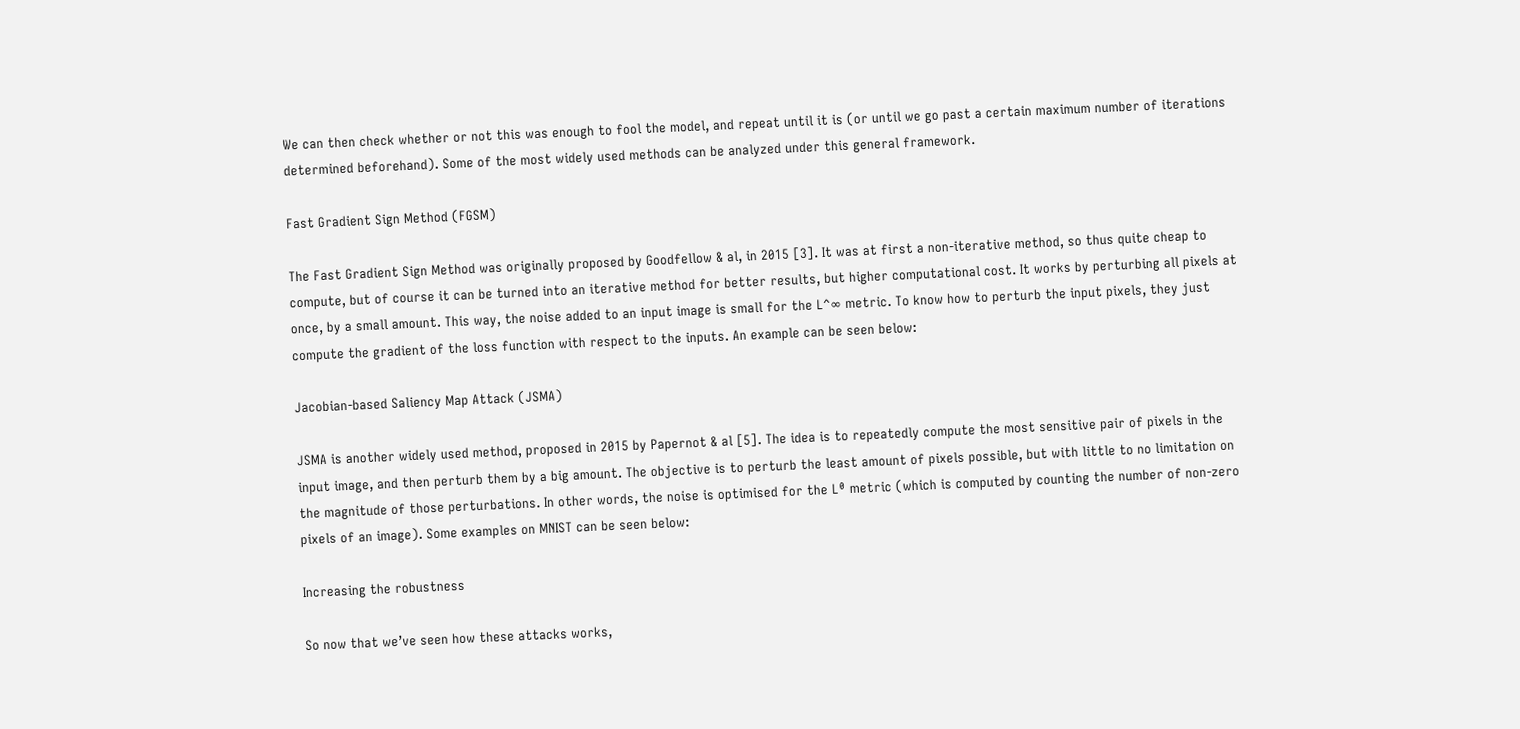We can then check whether or not this was enough to fool the model, and repeat until it is (or until we go past a certain maximum number of iterations determined beforehand). Some of the most widely used methods can be analyzed under this general framework.

Fast Gradient Sign Method (FGSM)

The Fast Gradient Sign Method was originally proposed by Goodfellow & al, in 2015 [3]. It was at first a non-iterative method, so thus quite cheap to compute, but of course it can be turned into an iterative method for better results, but higher computational cost. It works by perturbing all pixels at once, by a small amount. This way, the noise added to an input image is small for the L^∞ metric. To know how to perturb the input pixels, they just compute the gradient of the loss function with respect to the inputs. An example can be seen below:

Jacobian-based Saliency Map Attack (JSMA)

JSMA is another widely used method, proposed in 2015 by Papernot & al [5]. The idea is to repeatedly compute the most sensitive pair of pixels in the input image, and then perturb them by a big amount. The objective is to perturb the least amount of pixels possible, but with little to no limitation on the magnitude of those perturbations. In other words, the noise is optimised for the L⁰ metric (which is computed by counting the number of non-zero pixels of an image). Some examples on MNIST can be seen below:

Increasing the robustness

So now that we’ve seen how these attacks works,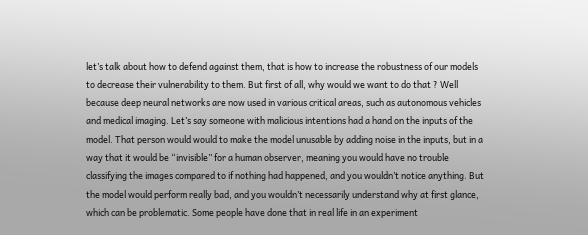let’s talk about how to defend against them, that is how to increase the robustness of our models to decrease their vulnerability to them. But first of all, why would we want to do that ? Well because deep neural networks are now used in various critical areas, such as autonomous vehicles and medical imaging. Let’s say someone with malicious intentions had a hand on the inputs of the model. That person would would to make the model unusable by adding noise in the inputs, but in a way that it would be “invisible” for a human observer, meaning you would have no trouble classifying the images compared to if nothing had happened, and you wouldn’t notice anything. But the model would perform really bad, and you wouldn’t necessarily understand why at first glance, which can be problematic. Some people have done that in real life in an experiment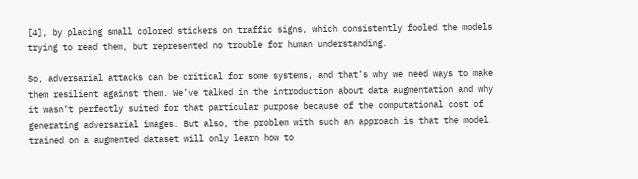[4], by placing small colored stickers on traffic signs, which consistently fooled the models trying to read them, but represented no trouble for human understanding.

So, adversarial attacks can be critical for some systems, and that’s why we need ways to make them resilient against them. We’ve talked in the introduction about data augmentation and why it wasn’t perfectly suited for that particular purpose because of the computational cost of generating adversarial images. But also, the problem with such an approach is that the model trained on a augmented dataset will only learn how to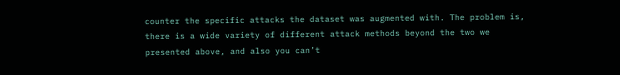counter the specific attacks the dataset was augmented with. The problem is, there is a wide variety of different attack methods beyond the two we presented above, and also you can’t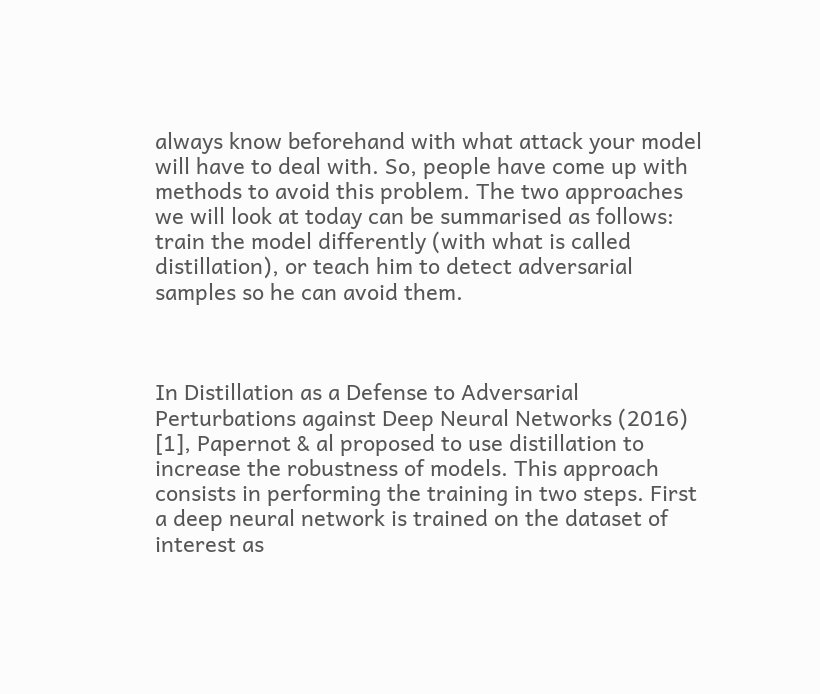always know beforehand with what attack your model will have to deal with. So, people have come up with methods to avoid this problem. The two approaches we will look at today can be summarised as follows: train the model differently (with what is called distillation), or teach him to detect adversarial samples so he can avoid them.



In Distillation as a Defense to Adversarial Perturbations against Deep Neural Networks (2016) [1], Papernot & al proposed to use distillation to increase the robustness of models. This approach consists in performing the training in two steps. First a deep neural network is trained on the dataset of interest as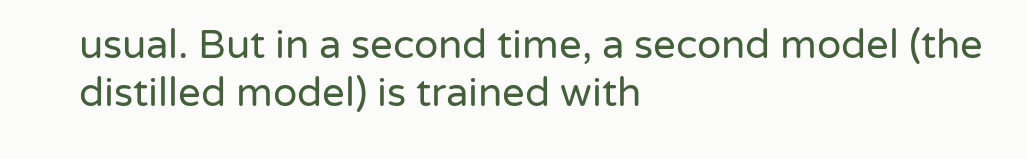usual. But in a second time, a second model (the distilled model) is trained with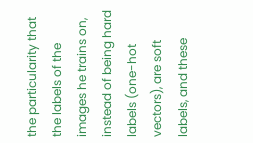the particularity that the labels of the images he trains on, instead of being hard labels (one-hot vectors), are soft labels, and these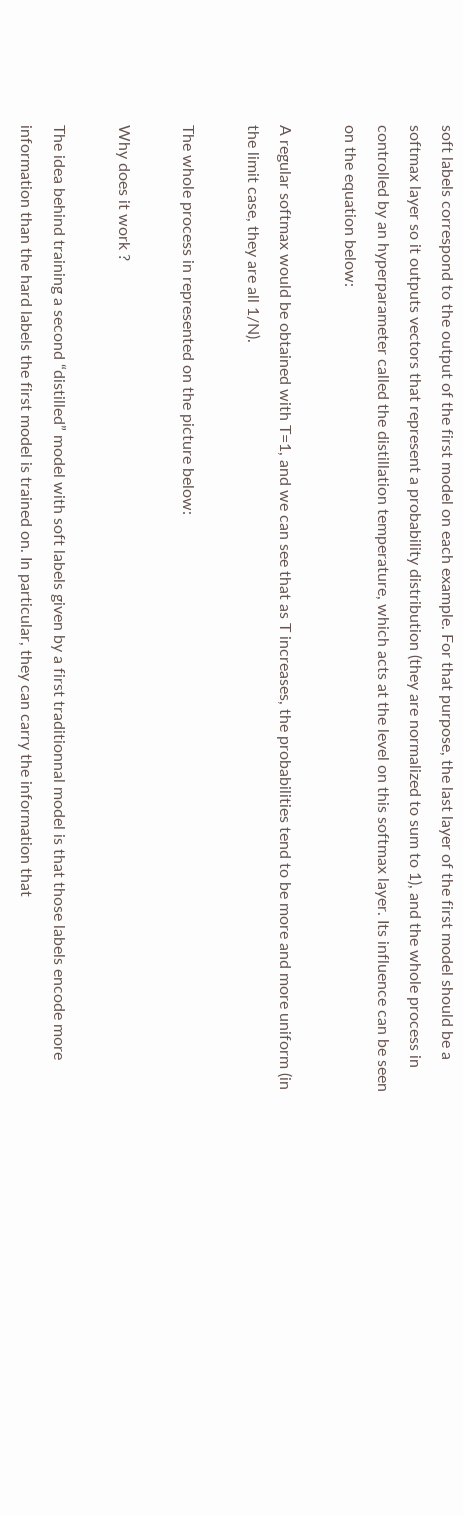soft labels correspond to the output of the first model on each example. For that purpose, the last layer of the first model should be a softmax layer so it outputs vectors that represent a probability distribution (they are normalized to sum to 1), and the whole process in controlled by an hyperparameter called the distillation temperature, which acts at the level on this softmax layer. Its influence can be seen on the equation below:

A regular softmax would be obtained with T=1, and we can see that as T increases, the probabilities tend to be more and more uniform (in the limit case, they are all 1/N).

The whole process in represented on the picture below:

Why does it work ?

The idea behind training a second “distilled” model with soft labels given by a first traditionnal model is that those labels encode more information than the hard labels the first model is trained on. In particular, they can carry the information that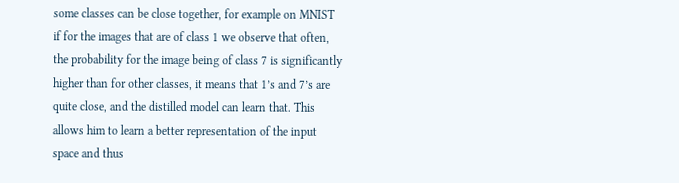some classes can be close together, for example on MNIST if for the images that are of class 1 we observe that often, the probability for the image being of class 7 is significantly higher than for other classes, it means that 1’s and 7’s are quite close, and the distilled model can learn that. This allows him to learn a better representation of the input space and thus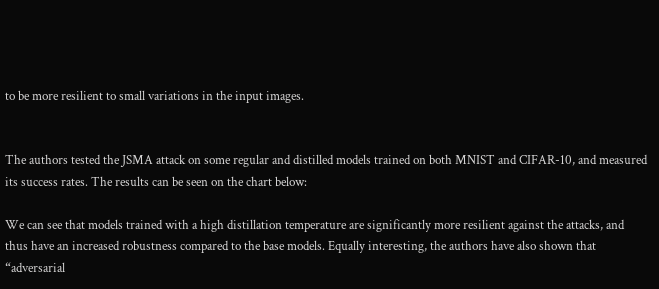to be more resilient to small variations in the input images.


The authors tested the JSMA attack on some regular and distilled models trained on both MNIST and CIFAR-10, and measured its success rates. The results can be seen on the chart below:

We can see that models trained with a high distillation temperature are significantly more resilient against the attacks, and thus have an increased robustness compared to the base models. Equally interesting, the authors have also shown that “adversarial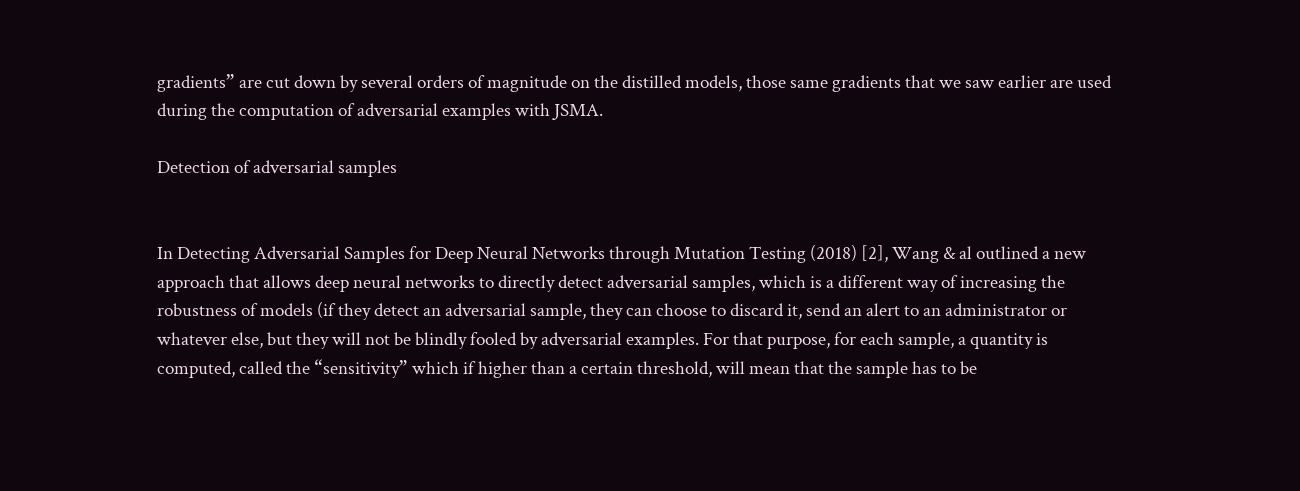gradients” are cut down by several orders of magnitude on the distilled models, those same gradients that we saw earlier are used during the computation of adversarial examples with JSMA.

Detection of adversarial samples


In Detecting Adversarial Samples for Deep Neural Networks through Mutation Testing (2018) [2], Wang & al outlined a new approach that allows deep neural networks to directly detect adversarial samples, which is a different way of increasing the robustness of models (if they detect an adversarial sample, they can choose to discard it, send an alert to an administrator or whatever else, but they will not be blindly fooled by adversarial examples. For that purpose, for each sample, a quantity is computed, called the “sensitivity” which if higher than a certain threshold, will mean that the sample has to be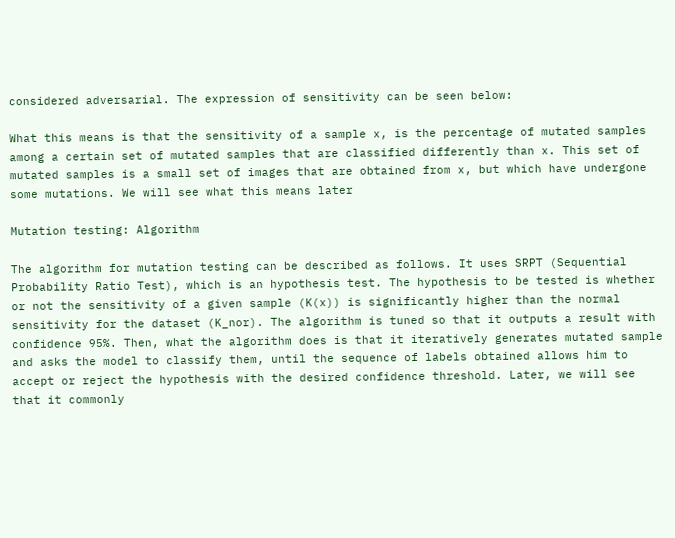considered adversarial. The expression of sensitivity can be seen below:

What this means is that the sensitivity of a sample x, is the percentage of mutated samples among a certain set of mutated samples that are classified differently than x. This set of mutated samples is a small set of images that are obtained from x, but which have undergone some mutations. We will see what this means later

Mutation testing: Algorithm

The algorithm for mutation testing can be described as follows. It uses SRPT (Sequential Probability Ratio Test), which is an hypothesis test. The hypothesis to be tested is whether or not the sensitivity of a given sample (K(x)) is significantly higher than the normal sensitivity for the dataset (K_nor). The algorithm is tuned so that it outputs a result with confidence 95%. Then, what the algorithm does is that it iteratively generates mutated sample and asks the model to classify them, until the sequence of labels obtained allows him to accept or reject the hypothesis with the desired confidence threshold. Later, we will see that it commonly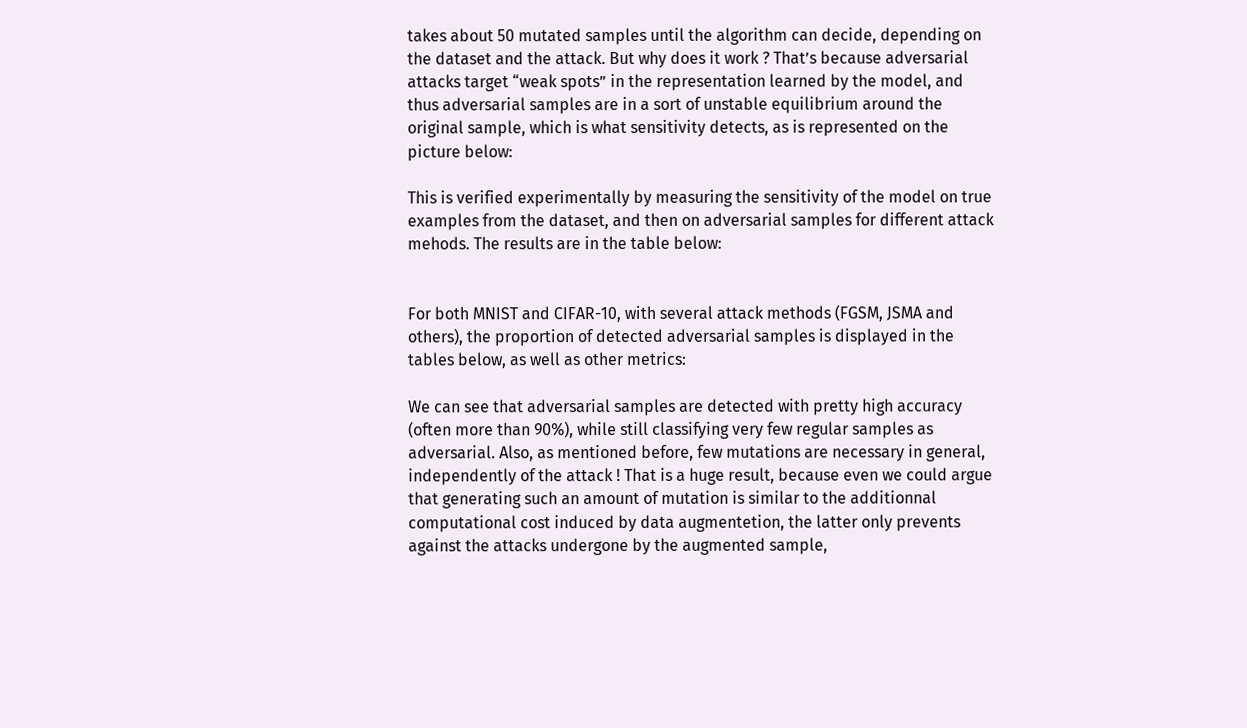takes about 50 mutated samples until the algorithm can decide, depending on the dataset and the attack. But why does it work ? That’s because adversarial attacks target “weak spots” in the representation learned by the model, and thus adversarial samples are in a sort of unstable equilibrium around the original sample, which is what sensitivity detects, as is represented on the picture below:

This is verified experimentally by measuring the sensitivity of the model on true examples from the dataset, and then on adversarial samples for different attack mehods. The results are in the table below:


For both MNIST and CIFAR-10, with several attack methods (FGSM, JSMA and others), the proportion of detected adversarial samples is displayed in the tables below, as well as other metrics:

We can see that adversarial samples are detected with pretty high accuracy (often more than 90%), while still classifying very few regular samples as adversarial. Also, as mentioned before, few mutations are necessary in general, independently of the attack ! That is a huge result, because even we could argue that generating such an amount of mutation is similar to the additionnal computational cost induced by data augmentetion, the latter only prevents against the attacks undergone by the augmented sample,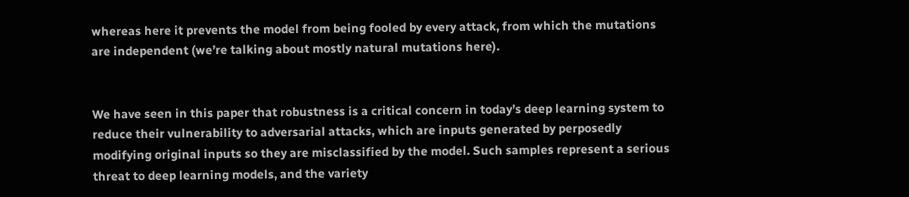whereas here it prevents the model from being fooled by every attack, from which the mutations are independent (we’re talking about mostly natural mutations here).


We have seen in this paper that robustness is a critical concern in today’s deep learning system to reduce their vulnerability to adversarial attacks, which are inputs generated by perposedly modifying original inputs so they are misclassified by the model. Such samples represent a serious threat to deep learning models, and the variety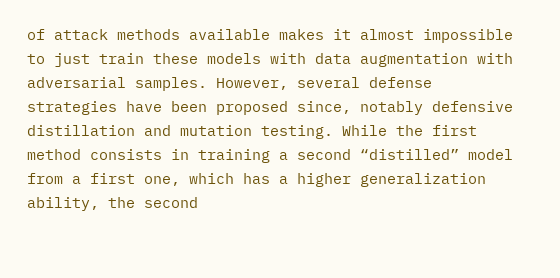of attack methods available makes it almost impossible to just train these models with data augmentation with adversarial samples. However, several defense strategies have been proposed since, notably defensive distillation and mutation testing. While the first method consists in training a second “distilled” model from a first one, which has a higher generalization ability, the second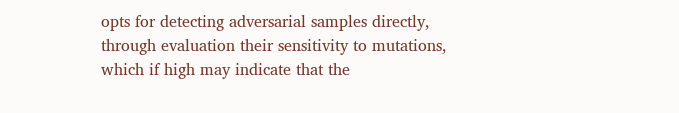opts for detecting adversarial samples directly, through evaluation their sensitivity to mutations, which if high may indicate that the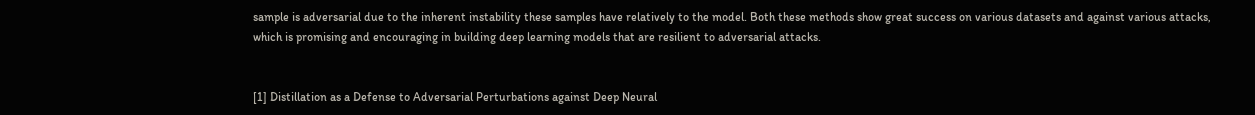sample is adversarial due to the inherent instability these samples have relatively to the model. Both these methods show great success on various datasets and against various attacks, which is promising and encouraging in building deep learning models that are resilient to adversarial attacks.


[1] Distillation as a Defense to Adversarial Perturbations against Deep Neural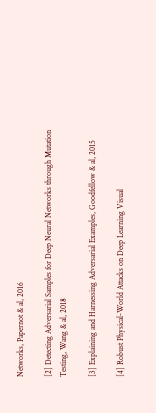Networks, Papernot & al, 2016

[2] Detecting Adversarial Samples for Deep Neural Networks through Mutation Testing, Wang & al, 2018

[3] Explaining and Harnessing Adversarial Examples, Goodfellow & al, 2015

[4] Robust Physical-World Attacks on Deep Learning Visual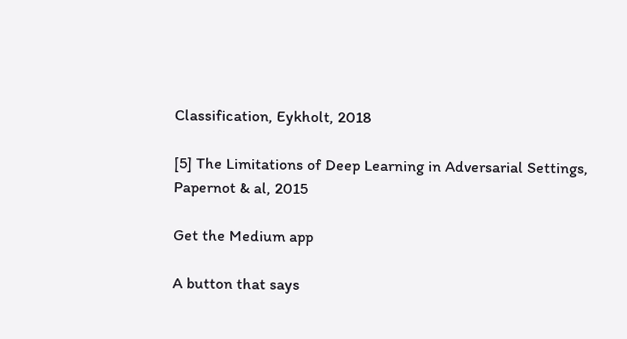Classification, Eykholt, 2018

[5] The Limitations of Deep Learning in Adversarial Settings, Papernot & al, 2015

Get the Medium app

A button that says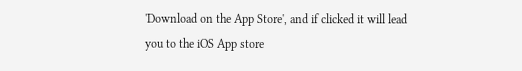'Download on the App Store', and if clicked it will lead you to the iOS App store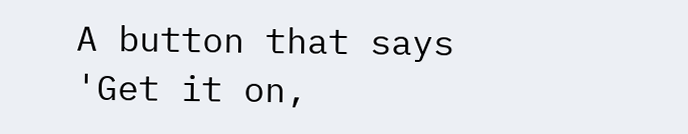A button that says 'Get it on,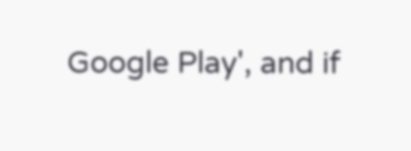Google Play', and if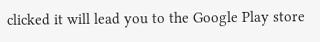clicked it will lead you to the Google Play store